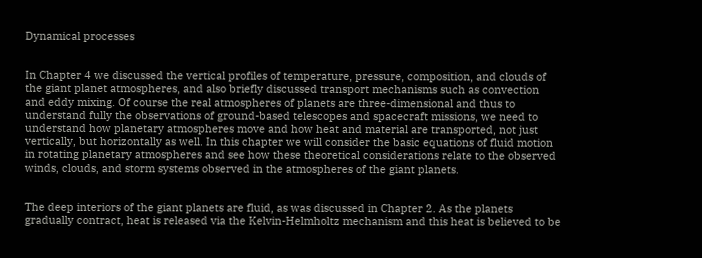Dynamical processes


In Chapter 4 we discussed the vertical profiles of temperature, pressure, composition, and clouds of the giant planet atmospheres, and also briefly discussed transport mechanisms such as convection and eddy mixing. Of course the real atmospheres of planets are three-dimensional and thus to understand fully the observations of ground-based telescopes and spacecraft missions, we need to understand how planetary atmospheres move and how heat and material are transported, not just vertically, but horizontally as well. In this chapter we will consider the basic equations of fluid motion in rotating planetary atmospheres and see how these theoretical considerations relate to the observed winds, clouds, and storm systems observed in the atmospheres of the giant planets.


The deep interiors of the giant planets are fluid, as was discussed in Chapter 2. As the planets gradually contract, heat is released via the Kelvin-Helmholtz mechanism and this heat is believed to be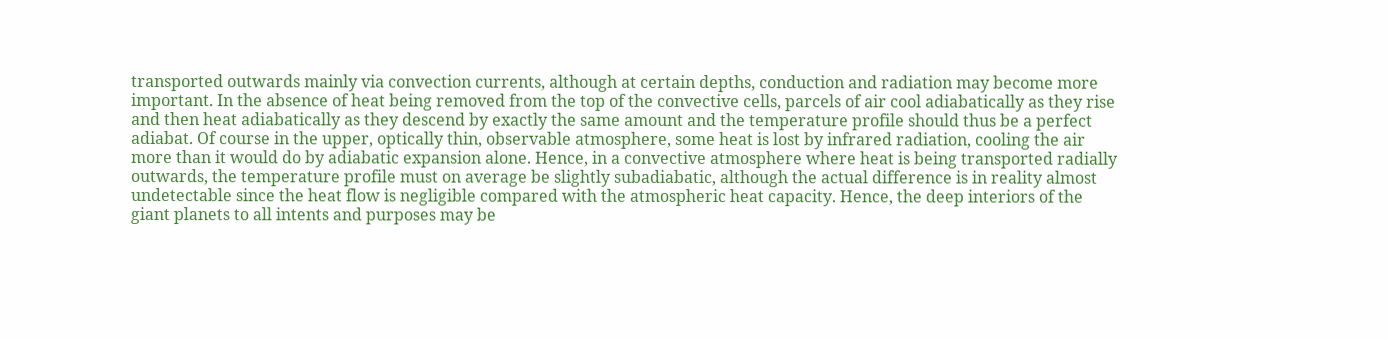transported outwards mainly via convection currents, although at certain depths, conduction and radiation may become more important. In the absence of heat being removed from the top of the convective cells, parcels of air cool adiabatically as they rise and then heat adiabatically as they descend by exactly the same amount and the temperature profile should thus be a perfect adiabat. Of course in the upper, optically thin, observable atmosphere, some heat is lost by infrared radiation, cooling the air more than it would do by adiabatic expansion alone. Hence, in a convective atmosphere where heat is being transported radially outwards, the temperature profile must on average be slightly subadiabatic, although the actual difference is in reality almost undetectable since the heat flow is negligible compared with the atmospheric heat capacity. Hence, the deep interiors of the giant planets to all intents and purposes may be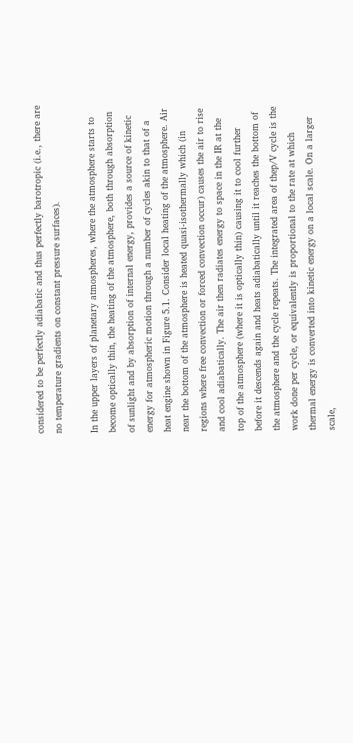considered to be perfectly adiabatic and thus perfectly barotropic (i.e., there are no temperature gradients on constant pressure surfaces).

In the upper layers of planetary atmospheres, where the atmosphere starts to become optically thin, the heating of the atmosphere, both through absorption of sunlight and by absorption of internal energy, provides a source of kinetic energy for atmospheric motion through a number of cycles akin to that of a heat engine shown in Figure 5.1. Consider local heating of the atmosphere. Air near the bottom of the atmosphere is heated quasi-isothermally which (in regions where free convection or forced convection occur) causes the air to rise and cool adiabatically. The air then radiates energy to space in the IR at the top of the atmosphere (where it is optically thin) causing it to cool further before it descends again and heats adiabatically until it reaches the bottom of the atmosphere and the cycle repeats. The integrated area of thep/V cycle is the work done per cycle, or equivalently is proportional to the rate at which thermal energy is converted into kinetic energy on a local scale. On a larger scale,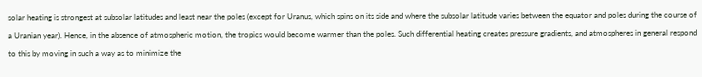solar heating is strongest at subsolar latitudes and least near the poles (except for Uranus, which spins on its side and where the subsolar latitude varies between the equator and poles during the course of a Uranian year). Hence, in the absence of atmospheric motion, the tropics would become warmer than the poles. Such differential heating creates pressure gradients, and atmospheres in general respond to this by moving in such a way as to minimize the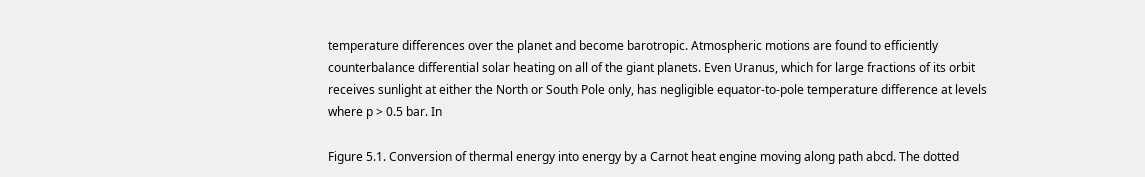temperature differences over the planet and become barotropic. Atmospheric motions are found to efficiently counterbalance differential solar heating on all of the giant planets. Even Uranus, which for large fractions of its orbit receives sunlight at either the North or South Pole only, has negligible equator-to-pole temperature difference at levels where p > 0.5 bar. In

Figure 5.1. Conversion of thermal energy into energy by a Carnot heat engine moving along path abcd. The dotted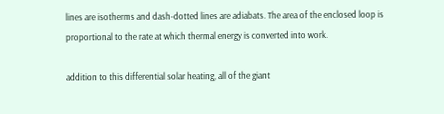lines are isotherms and dash-dotted lines are adiabats. The area of the enclosed loop is proportional to the rate at which thermal energy is converted into work.

addition to this differential solar heating, all of the giant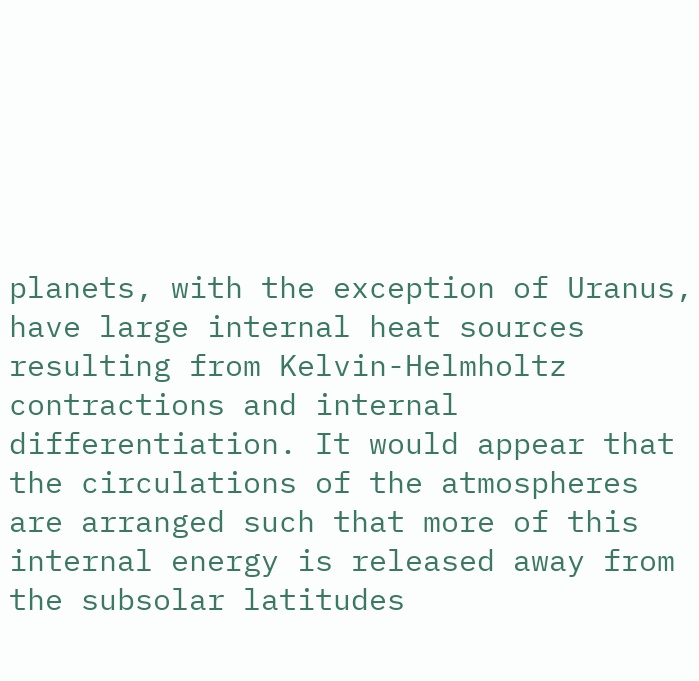planets, with the exception of Uranus, have large internal heat sources resulting from Kelvin-Helmholtz contractions and internal differentiation. It would appear that the circulations of the atmospheres are arranged such that more of this internal energy is released away from the subsolar latitudes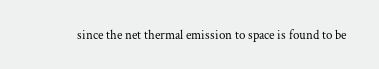since the net thermal emission to space is found to be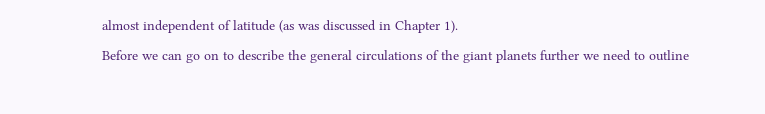almost independent of latitude (as was discussed in Chapter 1).

Before we can go on to describe the general circulations of the giant planets further we need to outline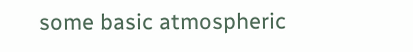some basic atmospheric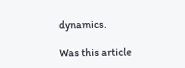dynamics.

Was this article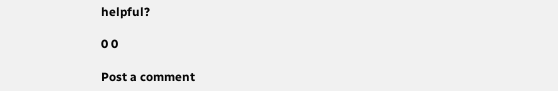helpful?

0 0

Post a comment